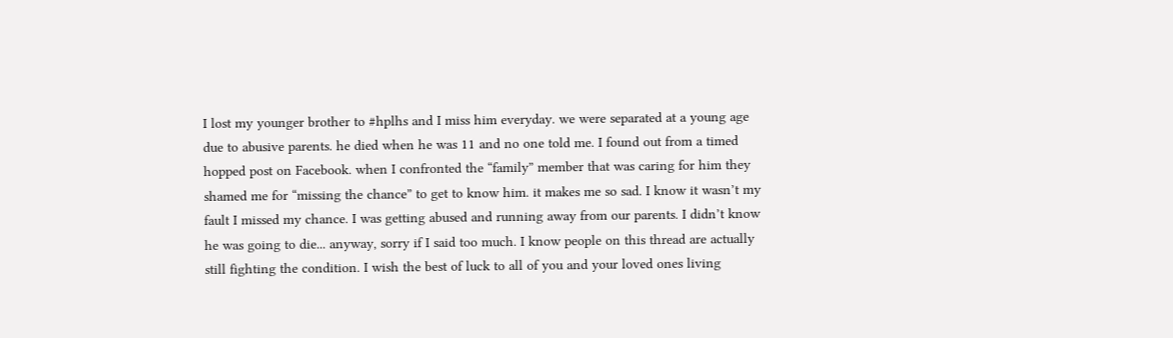I lost my younger brother to #hplhs and I miss him everyday. we were separated at a young age due to abusive parents. he died when he was 11 and no one told me. I found out from a timed hopped post on Facebook. when I confronted the “family” member that was caring for him they shamed me for “missing the chance” to get to know him. it makes me so sad. I know it wasn’t my fault I missed my chance. I was getting abused and running away from our parents. I didn’t know he was going to die... anyway, sorry if I said too much. I know people on this thread are actually still fighting the condition. I wish the best of luck to all of you and your loved ones living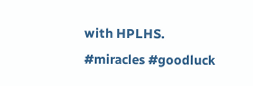with HPLHS.
#miracles #goodluck